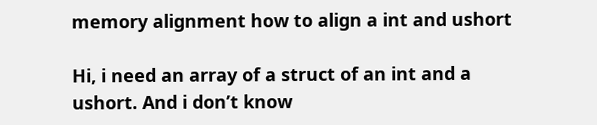memory alignment how to align a int and ushort

Hi, i need an array of a struct of an int and a ushort. And i don’t know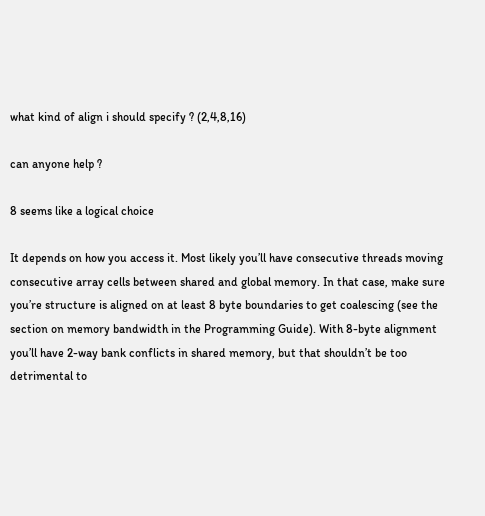what kind of align i should specify ? (2,4,8,16)

can anyone help ?

8 seems like a logical choice

It depends on how you access it. Most likely you’ll have consecutive threads moving consecutive array cells between shared and global memory. In that case, make sure you’re structure is aligned on at least 8 byte boundaries to get coalescing (see the section on memory bandwidth in the Programming Guide). With 8-byte alignment you’ll have 2-way bank conflicts in shared memory, but that shouldn’t be too detrimental to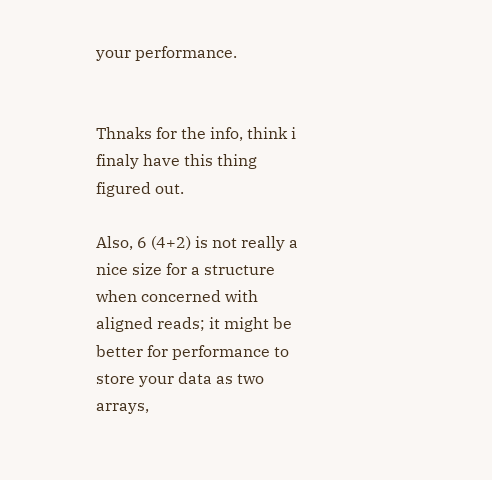your performance.


Thnaks for the info, think i finaly have this thing figured out.

Also, 6 (4+2) is not really a nice size for a structure when concerned with aligned reads; it might be better for performance to store your data as two arrays,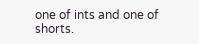one of ints and one of shorts.